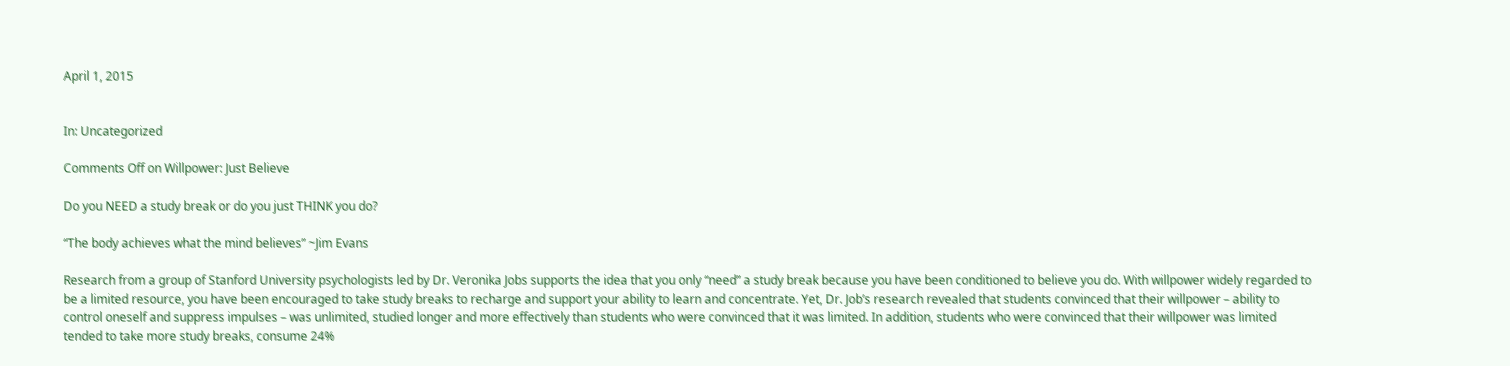April 1, 2015


In: Uncategorized

Comments Off on Willpower: Just Believe

Do you NEED a study break or do you just THINK you do?

“The body achieves what the mind believes” ~Jim Evans

Research from a group of Stanford University psychologists led by Dr. Veronika Jobs supports the idea that you only “need” a study break because you have been conditioned to believe you do. With willpower widely regarded to be a limited resource, you have been encouraged to take study breaks to recharge and support your ability to learn and concentrate. Yet, Dr. Job’s research revealed that students convinced that their willpower – ability to control oneself and suppress impulses – was unlimited, studied longer and more effectively than students who were convinced that it was limited. In addition, students who were convinced that their willpower was limited tended to take more study breaks, consume 24%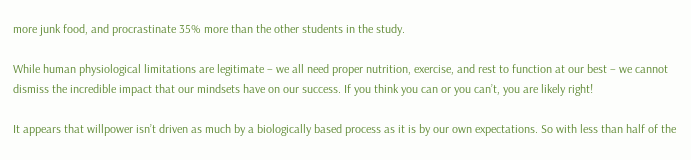more junk food, and procrastinate 35% more than the other students in the study.

While human physiological limitations are legitimate – we all need proper nutrition, exercise, and rest to function at our best – we cannot dismiss the incredible impact that our mindsets have on our success. If you think you can or you can’t, you are likely right!

It appears that willpower isn’t driven as much by a biologically based process as it is by our own expectations. So with less than half of the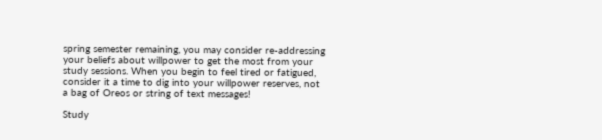spring semester remaining, you may consider re-addressing your beliefs about willpower to get the most from your study sessions. When you begin to feel tired or fatigued, consider it a time to dig into your willpower reserves, not a bag of Oreos or string of text messages!

Study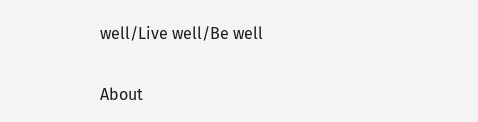well/Live well/Be well

About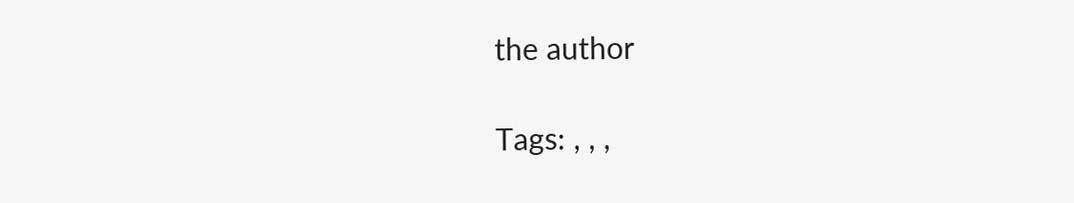the author

Tags: , , ,